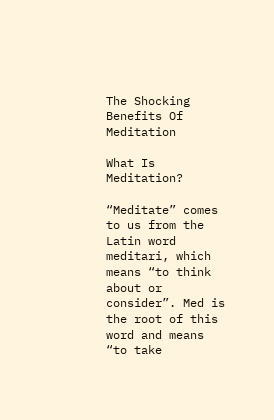The Shocking Benefits Of Meditation

What Is Meditation?

“Meditate” comes to us from the Latin word meditari, which means “to think about or consider”. Med is the root of this word and means “to take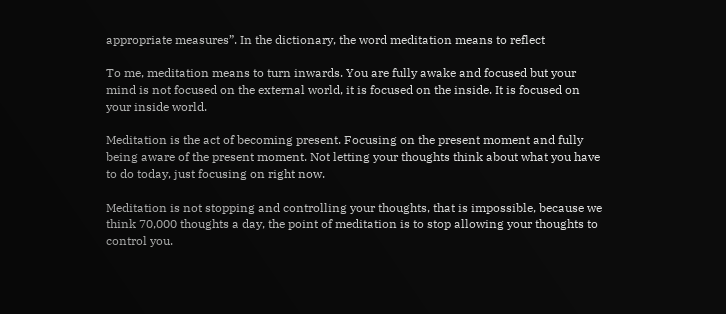appropriate measures”. In the dictionary, the word meditation means to reflect

To me, meditation means to turn inwards. You are fully awake and focused but your mind is not focused on the external world, it is focused on the inside. It is focused on your inside world.

Meditation is the act of becoming present. Focusing on the present moment and fully being aware of the present moment. Not letting your thoughts think about what you have to do today, just focusing on right now.

Meditation is not stopping and controlling your thoughts, that is impossible, because we think 70,000 thoughts a day, the point of meditation is to stop allowing your thoughts to control you.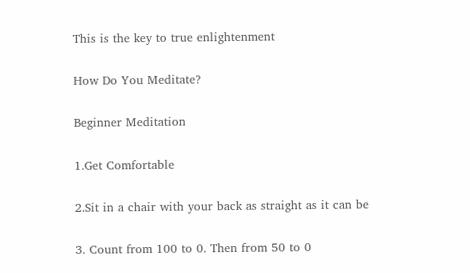This is the key to true enlightenment

How Do You Meditate?

Beginner Meditation

1.Get Comfortable

2.Sit in a chair with your back as straight as it can be

3. Count from 100 to 0. Then from 50 to 0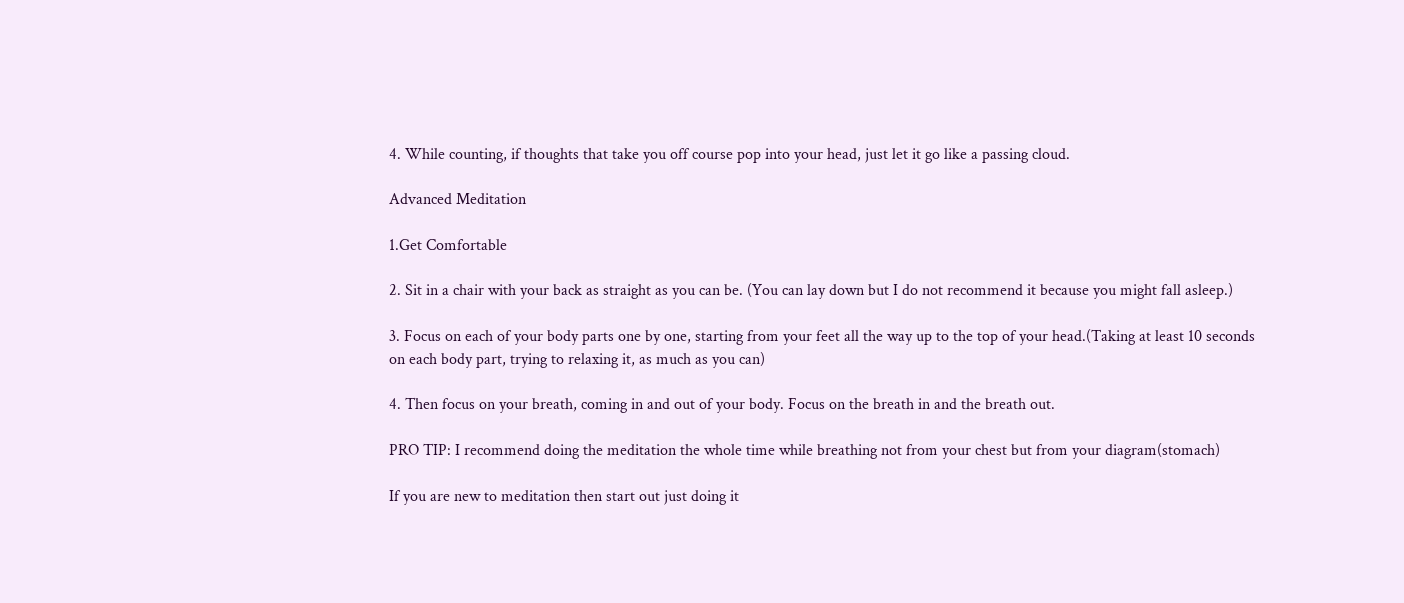4. While counting, if thoughts that take you off course pop into your head, just let it go like a passing cloud.

Advanced Meditation

1.Get Comfortable

2. Sit in a chair with your back as straight as you can be. (You can lay down but I do not recommend it because you might fall asleep.)

3. Focus on each of your body parts one by one, starting from your feet all the way up to the top of your head.(Taking at least 10 seconds on each body part, trying to relaxing it, as much as you can)

4. Then focus on your breath, coming in and out of your body. Focus on the breath in and the breath out.

PRO TIP: I recommend doing the meditation the whole time while breathing not from your chest but from your diagram(stomach)

If you are new to meditation then start out just doing it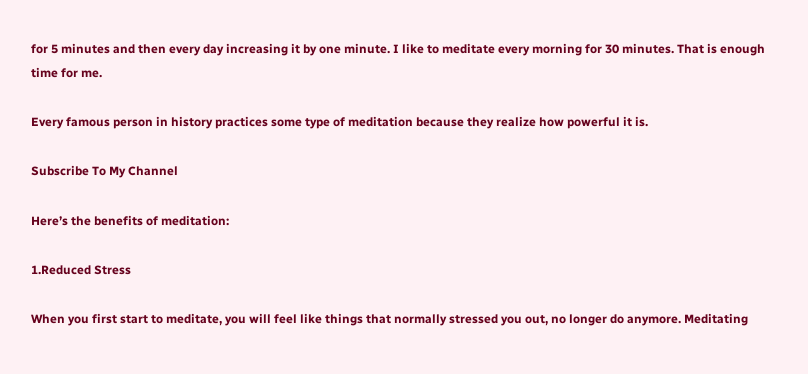for 5 minutes and then every day increasing it by one minute. I like to meditate every morning for 30 minutes. That is enough time for me.

Every famous person in history practices some type of meditation because they realize how powerful it is.

Subscribe To My Channel

Here’s the benefits of meditation:

1.Reduced Stress

When you first start to meditate, you will feel like things that normally stressed you out, no longer do anymore. Meditating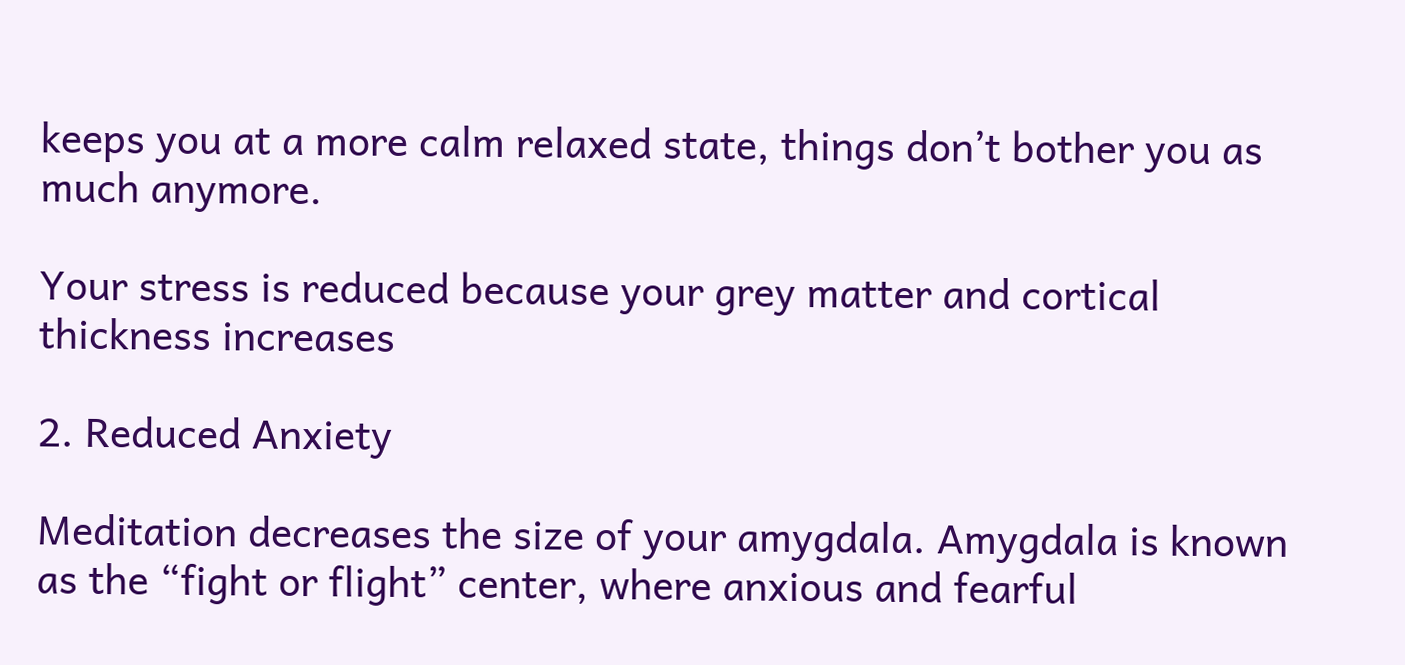keeps you at a more calm relaxed state, things don’t bother you as much anymore.

Your stress is reduced because your grey matter and cortical thickness increases

2. Reduced Anxiety

Meditation decreases the size of your amygdala. Amygdala is known as the “fight or flight” center, where anxious and fearful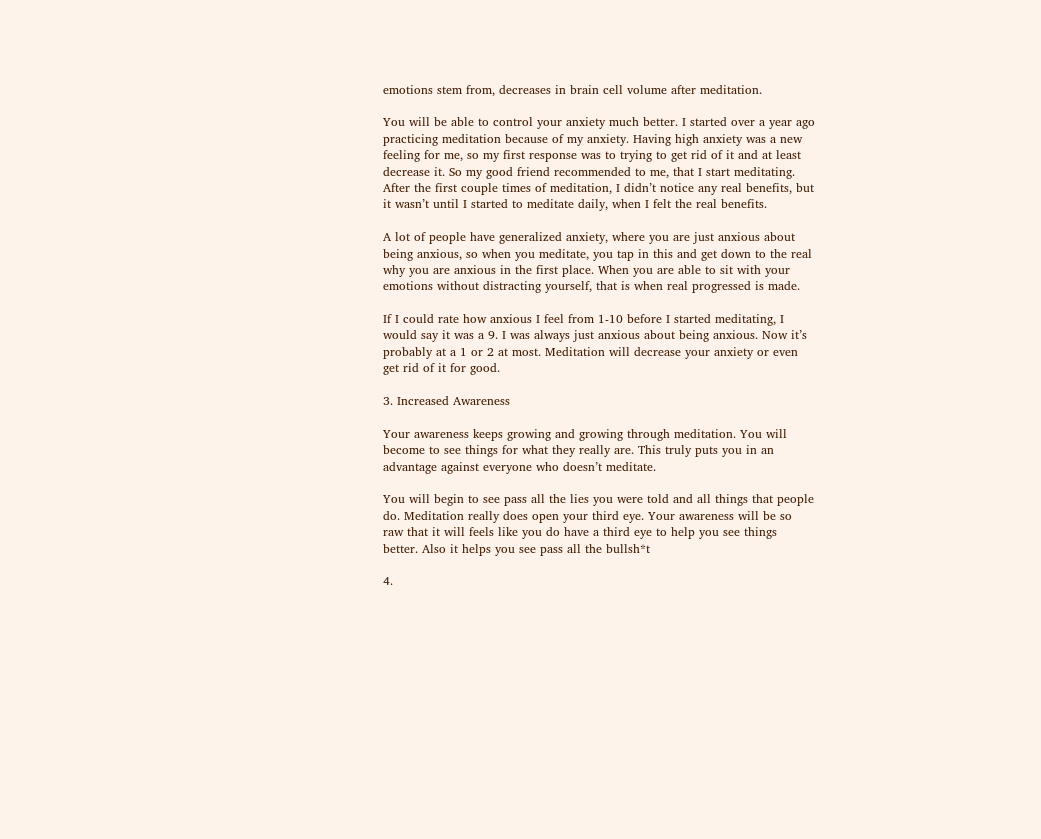emotions stem from, decreases in brain cell volume after meditation.

You will be able to control your anxiety much better. I started over a year ago practicing meditation because of my anxiety. Having high anxiety was a new feeling for me, so my first response was to trying to get rid of it and at least decrease it. So my good friend recommended to me, that I start meditating. After the first couple times of meditation, I didn’t notice any real benefits, but it wasn’t until I started to meditate daily, when I felt the real benefits.

A lot of people have generalized anxiety, where you are just anxious about being anxious, so when you meditate, you tap in this and get down to the real why you are anxious in the first place. When you are able to sit with your emotions without distracting yourself, that is when real progressed is made.

If I could rate how anxious I feel from 1-10 before I started meditating, I would say it was a 9. I was always just anxious about being anxious. Now it’s probably at a 1 or 2 at most. Meditation will decrease your anxiety or even get rid of it for good.

3. Increased Awareness

Your awareness keeps growing and growing through meditation. You will become to see things for what they really are. This truly puts you in an advantage against everyone who doesn’t meditate.

You will begin to see pass all the lies you were told and all things that people do. Meditation really does open your third eye. Your awareness will be so raw that it will feels like you do have a third eye to help you see things better. Also it helps you see pass all the bullsh*t

4.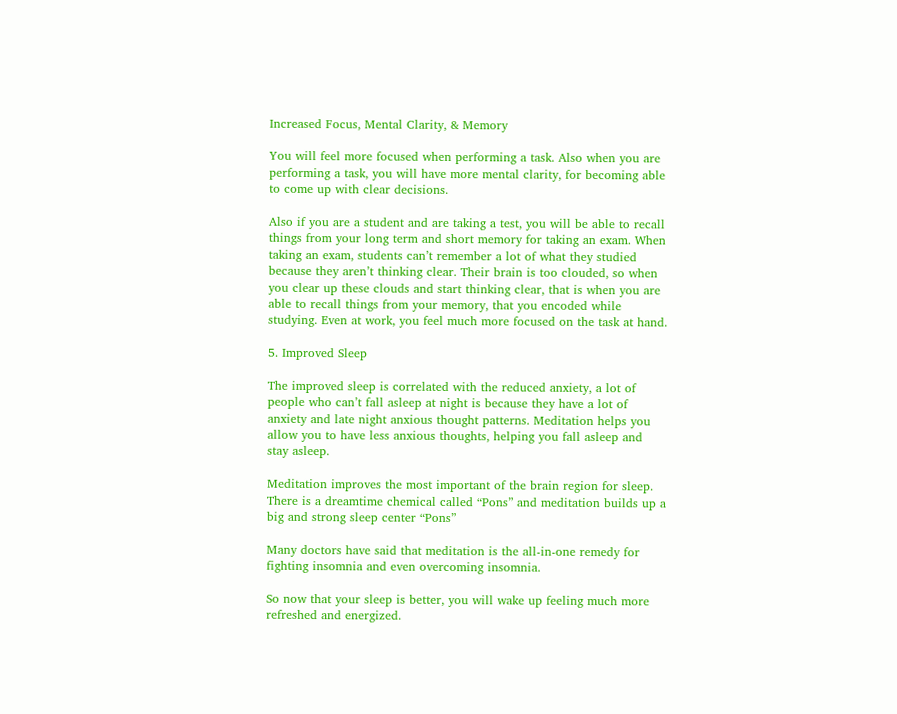Increased Focus, Mental Clarity, & Memory

You will feel more focused when performing a task. Also when you are performing a task, you will have more mental clarity, for becoming able to come up with clear decisions.

Also if you are a student and are taking a test, you will be able to recall things from your long term and short memory for taking an exam. When taking an exam, students can’t remember a lot of what they studied because they aren’t thinking clear. Their brain is too clouded, so when you clear up these clouds and start thinking clear, that is when you are able to recall things from your memory, that you encoded while studying. Even at work, you feel much more focused on the task at hand.

5. Improved Sleep

The improved sleep is correlated with the reduced anxiety, a lot of people who can’t fall asleep at night is because they have a lot of anxiety and late night anxious thought patterns. Meditation helps you allow you to have less anxious thoughts, helping you fall asleep and stay asleep.

Meditation improves the most important of the brain region for sleep. There is a dreamtime chemical called “Pons” and meditation builds up a big and strong sleep center “Pons”

Many doctors have said that meditation is the all-in-one remedy for fighting insomnia and even overcoming insomnia.

So now that your sleep is better, you will wake up feeling much more refreshed and energized.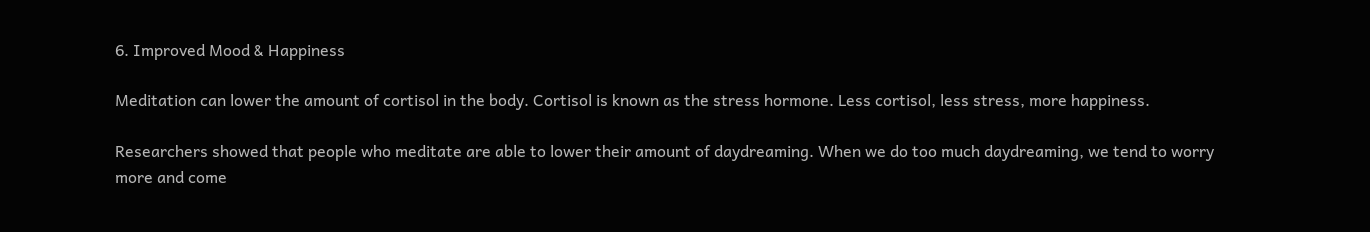6. Improved Mood & Happiness

Meditation can lower the amount of cortisol in the body. Cortisol is known as the stress hormone. Less cortisol, less stress, more happiness.

Researchers showed that people who meditate are able to lower their amount of daydreaming. When we do too much daydreaming, we tend to worry more and come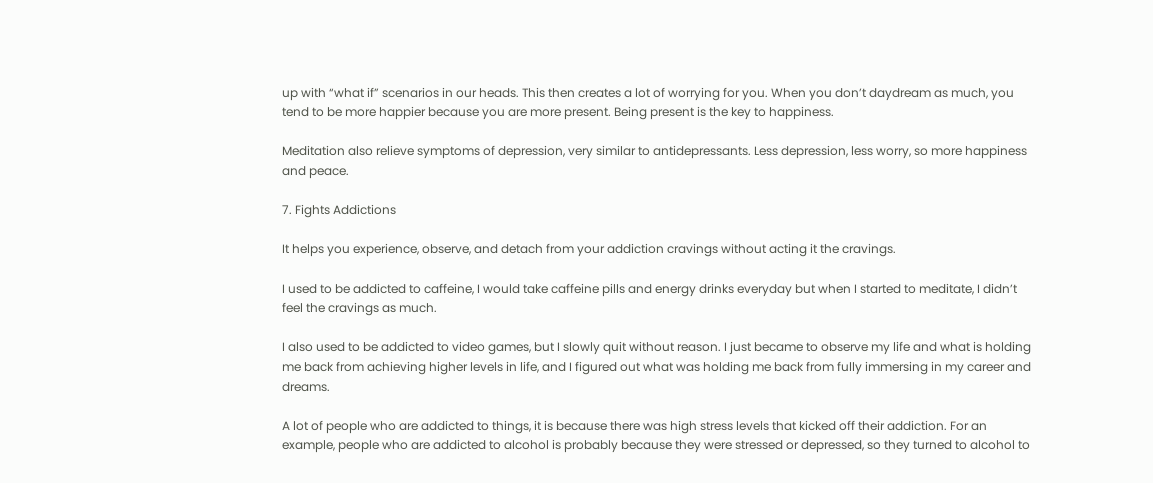up with “what if” scenarios in our heads. This then creates a lot of worrying for you. When you don’t daydream as much, you tend to be more happier because you are more present. Being present is the key to happiness.

Meditation also relieve symptoms of depression, very similar to antidepressants. Less depression, less worry, so more happiness and peace.

7. Fights Addictions

It helps you experience, observe, and detach from your addiction cravings without acting it the cravings.

I used to be addicted to caffeine, I would take caffeine pills and energy drinks everyday but when I started to meditate, I didn’t feel the cravings as much.

I also used to be addicted to video games, but I slowly quit without reason. I just became to observe my life and what is holding me back from achieving higher levels in life, and I figured out what was holding me back from fully immersing in my career and dreams.

A lot of people who are addicted to things, it is because there was high stress levels that kicked off their addiction. For an example, people who are addicted to alcohol is probably because they were stressed or depressed, so they turned to alcohol to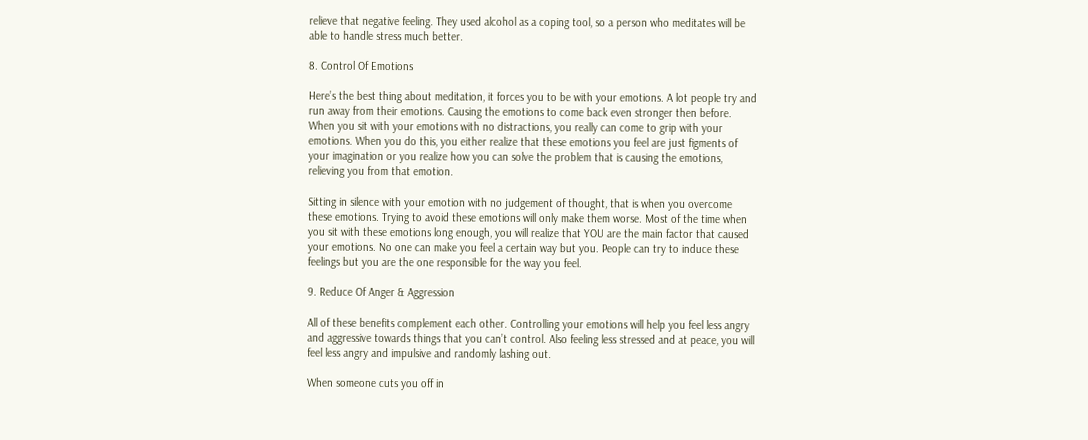relieve that negative feeling. They used alcohol as a coping tool, so a person who meditates will be able to handle stress much better.

8. Control Of Emotions

Here’s the best thing about meditation, it forces you to be with your emotions. A lot people try and run away from their emotions. Causing the emotions to come back even stronger then before. When you sit with your emotions with no distractions, you really can come to grip with your emotions. When you do this, you either realize that these emotions you feel are just figments of your imagination or you realize how you can solve the problem that is causing the emotions, relieving you from that emotion.

Sitting in silence with your emotion with no judgement of thought, that is when you overcome these emotions. Trying to avoid these emotions will only make them worse. Most of the time when you sit with these emotions long enough, you will realize that YOU are the main factor that caused your emotions. No one can make you feel a certain way but you. People can try to induce these feelings but you are the one responsible for the way you feel.

9. Reduce Of Anger & Aggression

All of these benefits complement each other. Controlling your emotions will help you feel less angry and aggressive towards things that you can’t control. Also feeling less stressed and at peace, you will feel less angry and impulsive and randomly lashing out.

When someone cuts you off in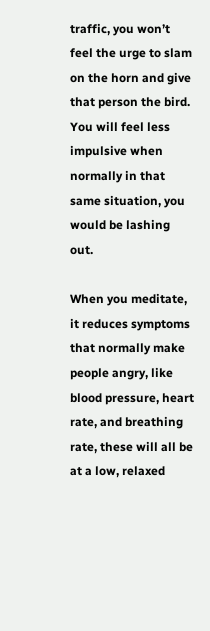traffic, you won’t feel the urge to slam on the horn and give that person the bird. You will feel less impulsive when normally in that same situation, you would be lashing out.

When you meditate, it reduces symptoms that normally make people angry, like blood pressure, heart rate, and breathing rate, these will all be at a low, relaxed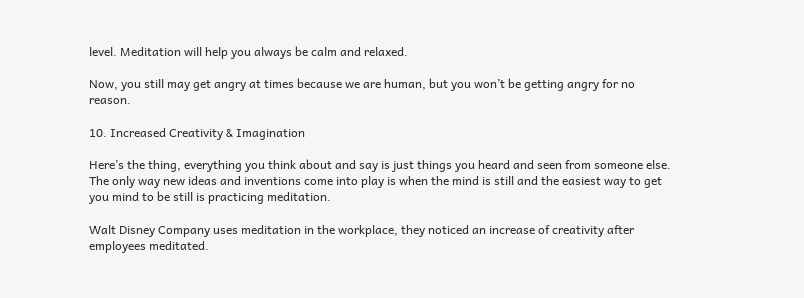level. Meditation will help you always be calm and relaxed.

Now, you still may get angry at times because we are human, but you won’t be getting angry for no reason.

10. Increased Creativity & Imagination

Here’s the thing, everything you think about and say is just things you heard and seen from someone else. The only way new ideas and inventions come into play is when the mind is still and the easiest way to get you mind to be still is practicing meditation.

Walt Disney Company uses meditation in the workplace, they noticed an increase of creativity after employees meditated.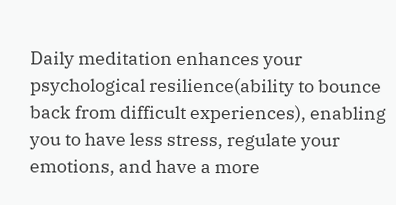Daily meditation enhances your psychological resilience(ability to bounce back from difficult experiences), enabling you to have less stress, regulate your emotions, and have a more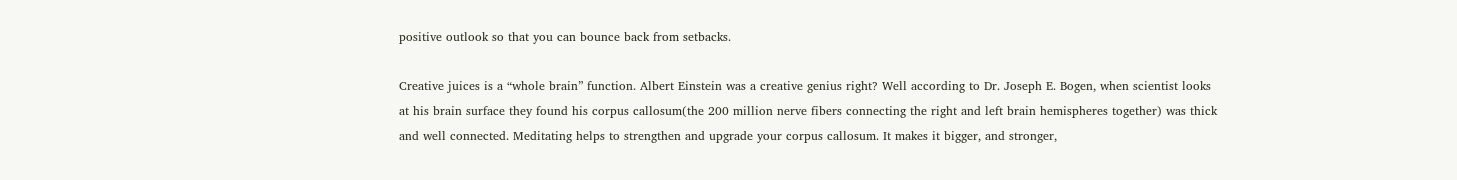positive outlook so that you can bounce back from setbacks.

Creative juices is a “whole brain” function. Albert Einstein was a creative genius right? Well according to Dr. Joseph E. Bogen, when scientist looks at his brain surface they found his corpus callosum(the 200 million nerve fibers connecting the right and left brain hemispheres together) was thick and well connected. Meditating helps to strengthen and upgrade your corpus callosum. It makes it bigger, and stronger,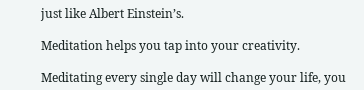just like Albert Einstein’s.

Meditation helps you tap into your creativity.

Meditating every single day will change your life, you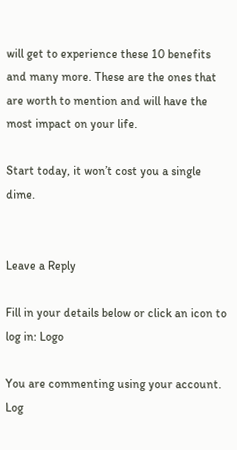will get to experience these 10 benefits and many more. These are the ones that are worth to mention and will have the most impact on your life.

Start today, it won’t cost you a single dime.


Leave a Reply

Fill in your details below or click an icon to log in: Logo

You are commenting using your account. Log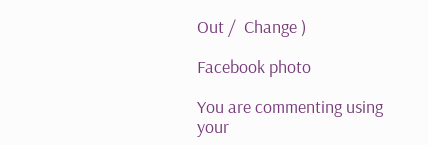Out /  Change )

Facebook photo

You are commenting using your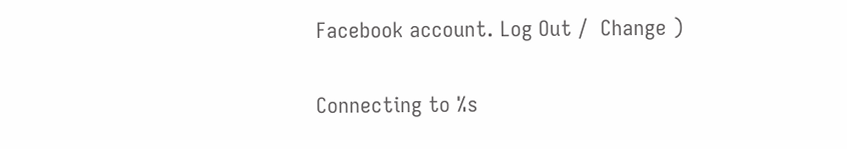Facebook account. Log Out /  Change )

Connecting to %s